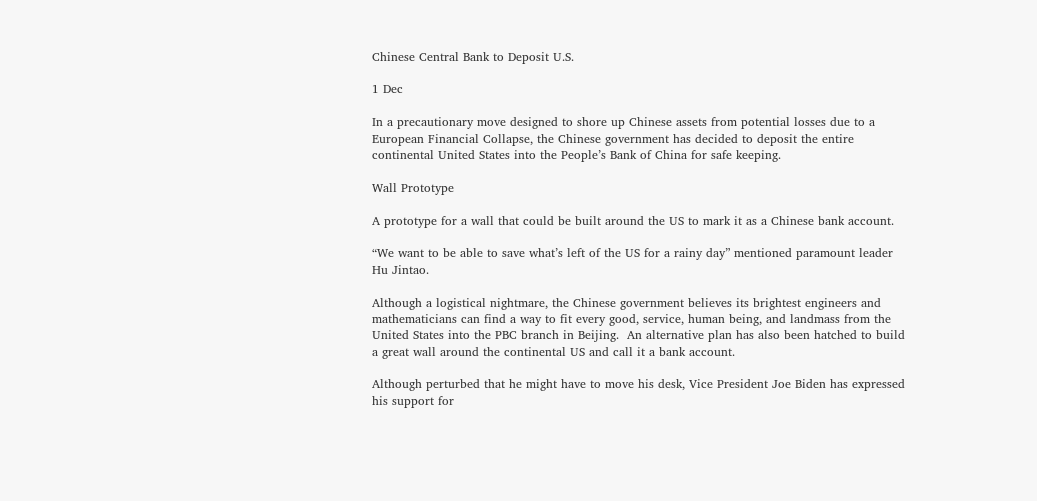Chinese Central Bank to Deposit U.S.

1 Dec

In a precautionary move designed to shore up Chinese assets from potential losses due to a European Financial Collapse, the Chinese government has decided to deposit the entire continental United States into the People’s Bank of China for safe keeping.

Wall Prototype

A prototype for a wall that could be built around the US to mark it as a Chinese bank account.

“We want to be able to save what’s left of the US for a rainy day” mentioned paramount leader Hu Jintao.

Although a logistical nightmare, the Chinese government believes its brightest engineers and mathematicians can find a way to fit every good, service, human being, and landmass from the United States into the PBC branch in Beijing.  An alternative plan has also been hatched to build a great wall around the continental US and call it a bank account.

Although perturbed that he might have to move his desk, Vice President Joe Biden has expressed his support for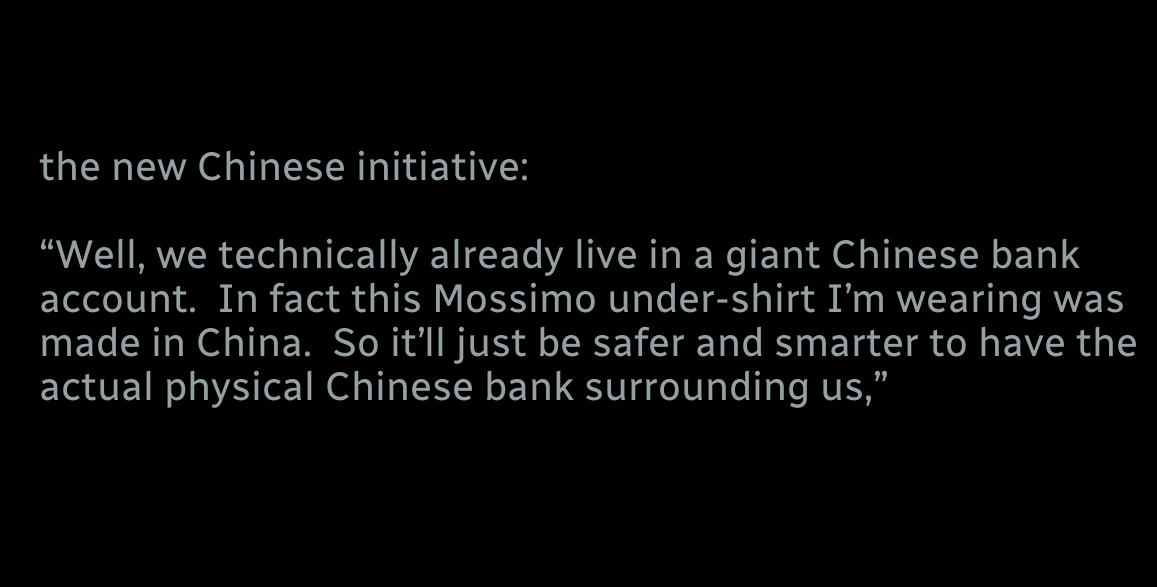the new Chinese initiative:

“Well, we technically already live in a giant Chinese bank account.  In fact this Mossimo under-shirt I’m wearing was made in China.  So it’ll just be safer and smarter to have the actual physical Chinese bank surrounding us,”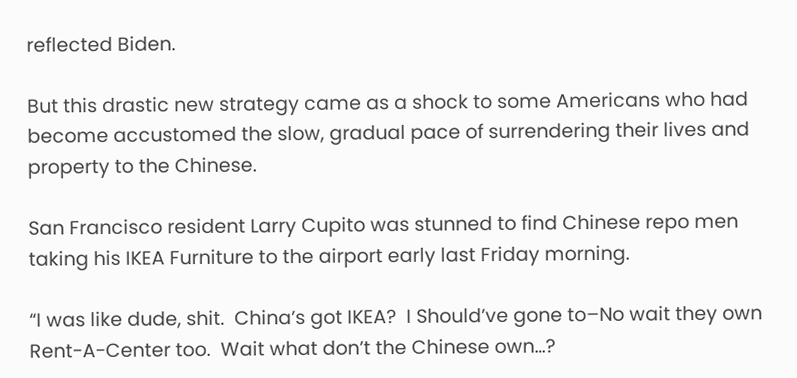reflected Biden.

But this drastic new strategy came as a shock to some Americans who had become accustomed the slow, gradual pace of surrendering their lives and property to the Chinese.

San Francisco resident Larry Cupito was stunned to find Chinese repo men taking his IKEA Furniture to the airport early last Friday morning.

“I was like dude, shit.  China’s got IKEA?  I Should’ve gone to–No wait they own Rent-A-Center too.  Wait what don’t the Chinese own…?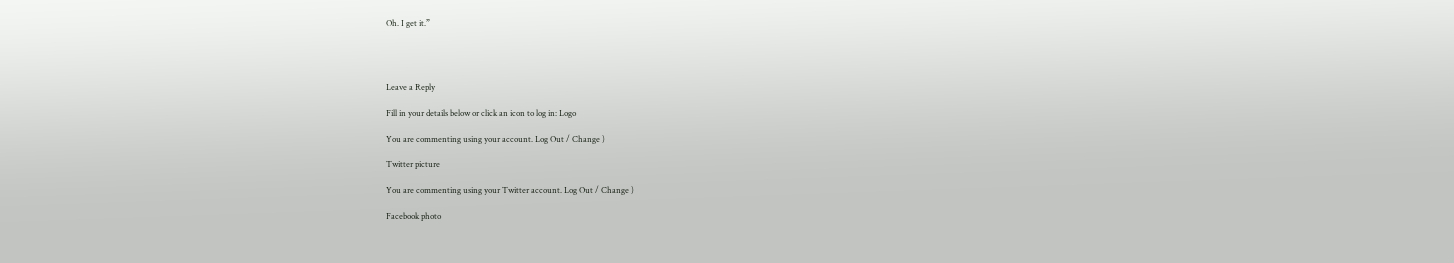Oh. I get it.”




Leave a Reply

Fill in your details below or click an icon to log in: Logo

You are commenting using your account. Log Out / Change )

Twitter picture

You are commenting using your Twitter account. Log Out / Change )

Facebook photo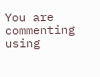You are commenting using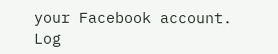your Facebook account. Log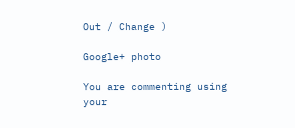Out / Change )

Google+ photo

You are commenting using your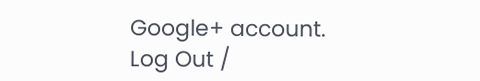Google+ account. Log Out /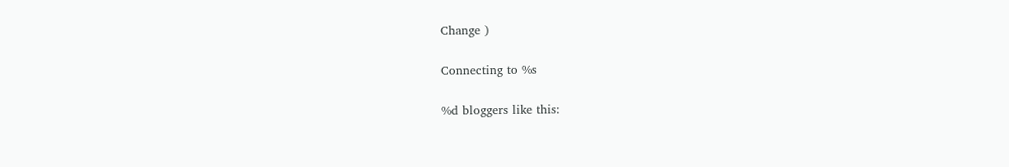Change )

Connecting to %s

%d bloggers like this: